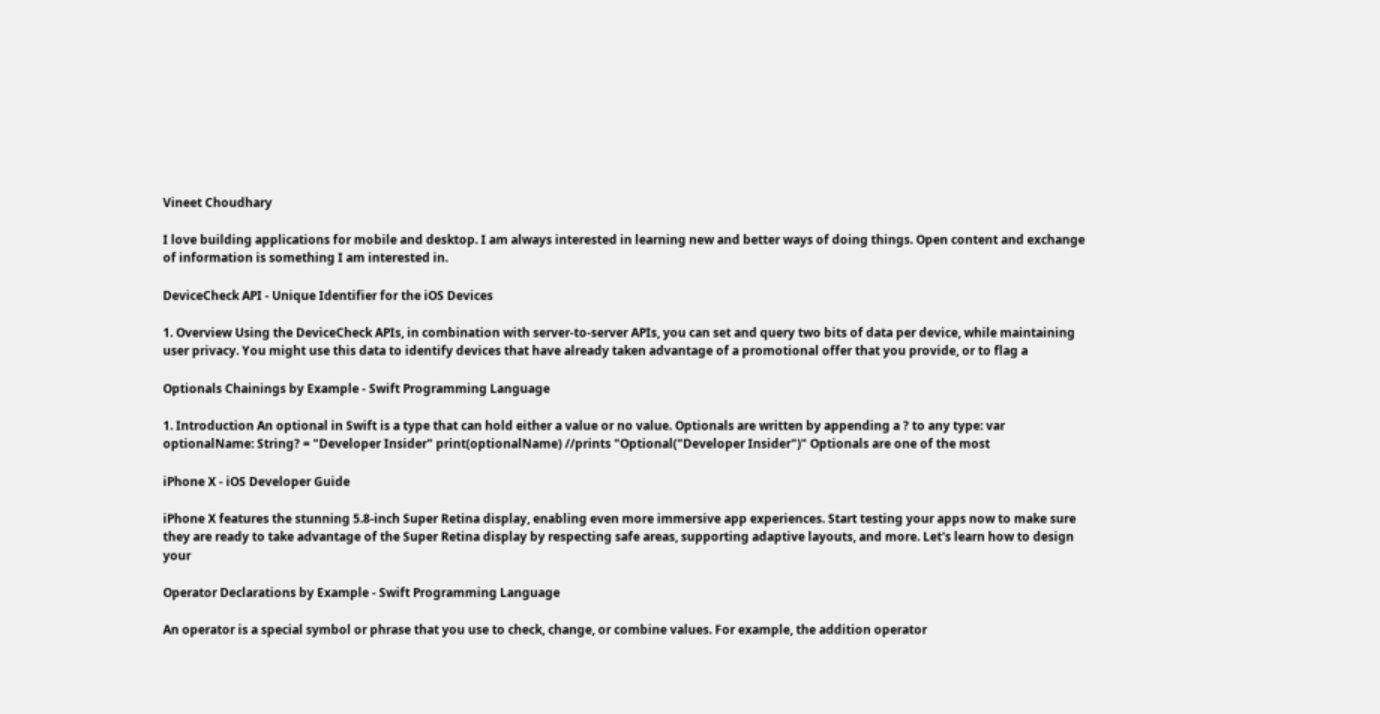Vineet Choudhary

I love building applications for mobile and desktop. I am always interested in learning new and better ways of doing things. Open content and exchange of information is something I am interested in.

DeviceCheck API - Unique Identifier for the iOS Devices

1. Overview Using the DeviceCheck APIs, in combination with server-to-server APIs, you can set and query two bits of data per device, while maintaining user privacy. You might use this data to identify devices that have already taken advantage of a promotional offer that you provide, or to flag a

Optionals Chainings by Example - Swift Programming Language

1. Introduction An optional in Swift is a type that can hold either a value or no value. Optionals are written by appending a ? to any type: var optionalName: String? = "Developer Insider" print(optionalName) //prints "Optional("Developer Insider")" Optionals are one of the most

iPhone X - iOS Developer Guide

iPhone X features the stunning 5.8-inch Super Retina display, enabling even more immersive app experiences. Start testing your apps now to make sure they are ready to take advantage of the Super Retina display by respecting safe areas, supporting adaptive layouts, and more. Let's learn how to design your

Operator Declarations by Example - Swift Programming Language

An operator is a special symbol or phrase that you use to check, change, or combine values. For example, the addition operator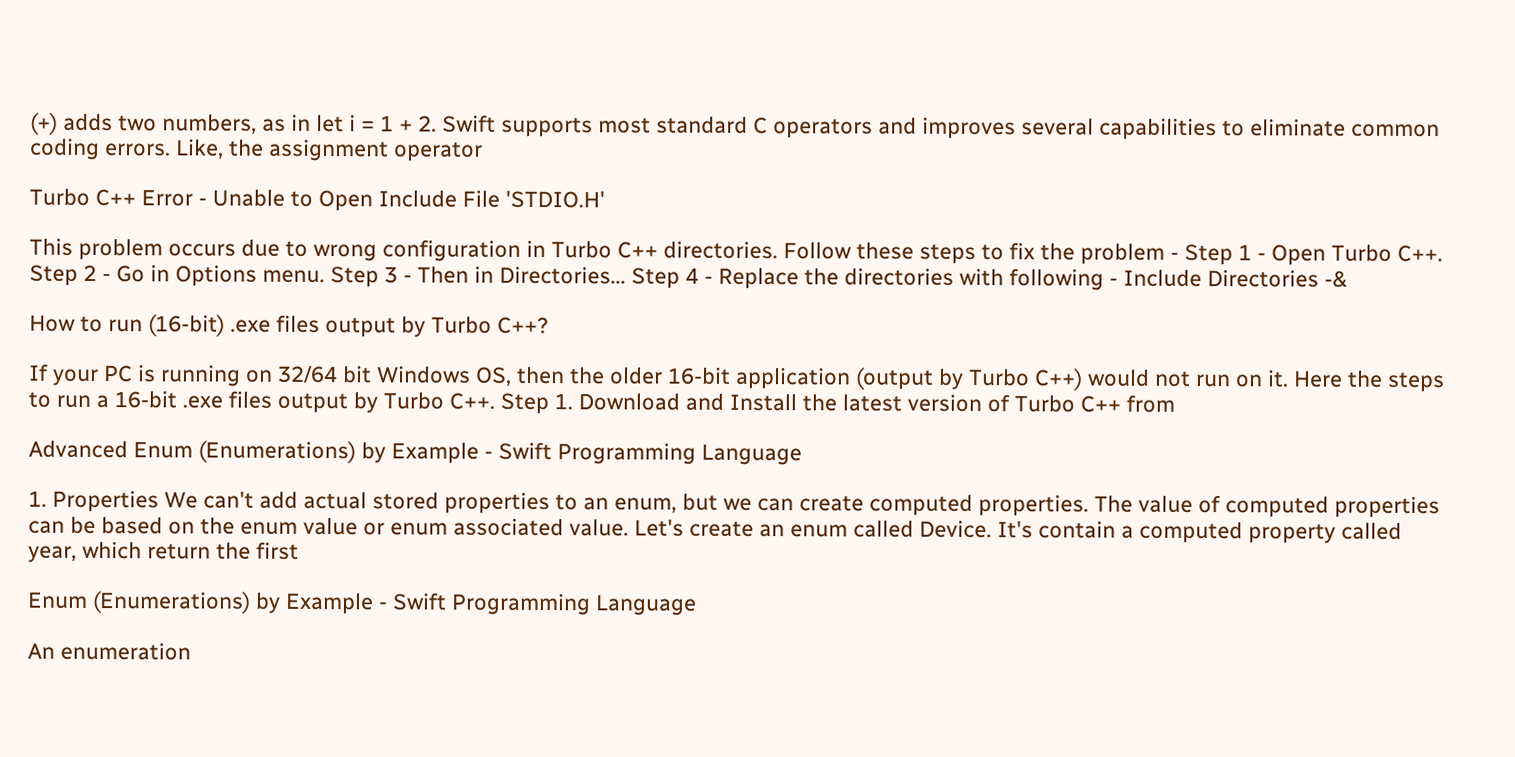(+) adds two numbers, as in let i = 1 + 2. Swift supports most standard C operators and improves several capabilities to eliminate common coding errors. Like, the assignment operator

Turbo C++ Error - Unable to Open Include File 'STDIO.H'

This problem occurs due to wrong configuration in Turbo C++ directories. Follow these steps to fix the problem - Step 1 - Open Turbo C++. Step 2 - Go in Options menu. Step 3 - Then in Directories... Step 4 - Replace the directories with following - Include Directories -&

How to run (16-bit) .exe files output by Turbo C++?

If your PC is running on 32/64 bit Windows OS, then the older 16-bit application (output by Turbo C++) would not run on it. Here the steps to run a 16-bit .exe files output by Turbo C++. Step 1. Download and Install the latest version of Turbo C++ from

Advanced Enum (Enumerations) by Example - Swift Programming Language

1. Properties We can't add actual stored properties to an enum, but we can create computed properties. The value of computed properties can be based on the enum value or enum associated value. Let's create an enum called Device. It's contain a computed property called year, which return the first

Enum (Enumerations) by Example - Swift Programming Language

An enumeration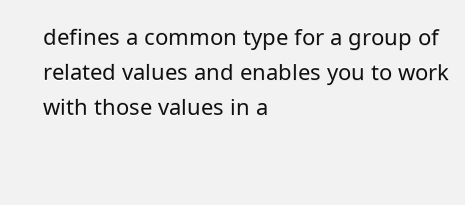defines a common type for a group of related values and enables you to work with those values in a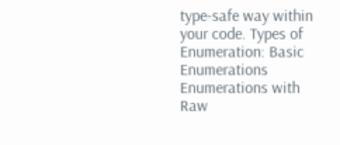type-safe way within your code. Types of Enumeration: Basic Enumerations Enumerations with Raw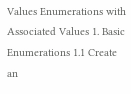Values Enumerations with Associated Values 1. Basic Enumerations 1.1 Create an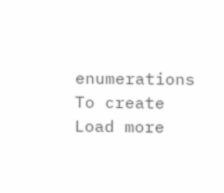enumerations To create
Load more